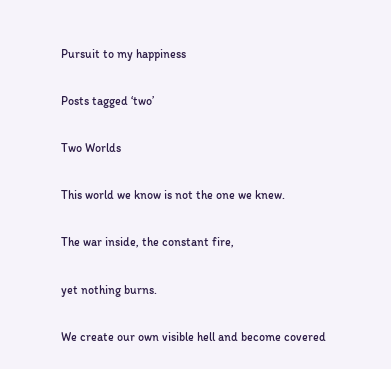Pursuit to my happiness

Posts tagged ‘two’

Two Worlds

This world we know is not the one we knew.

The war inside, the constant fire,

yet nothing burns.

We create our own visible hell and become covered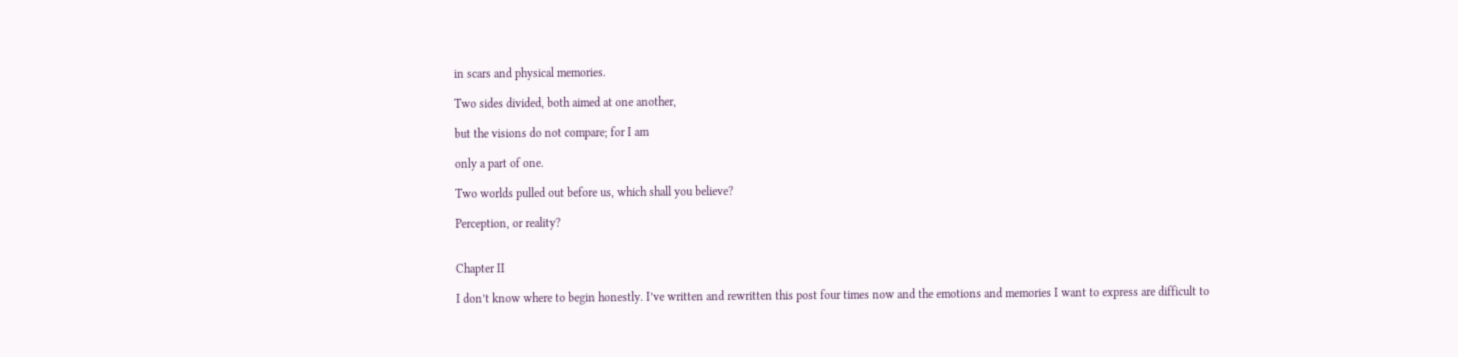in scars and physical memories.

Two sides divided, both aimed at one another,

but the visions do not compare; for I am

only a part of one.

Two worlds pulled out before us, which shall you believe?

Perception, or reality?


Chapter II

I don’t know where to begin honestly. I’ve written and rewritten this post four times now and the emotions and memories I want to express are difficult to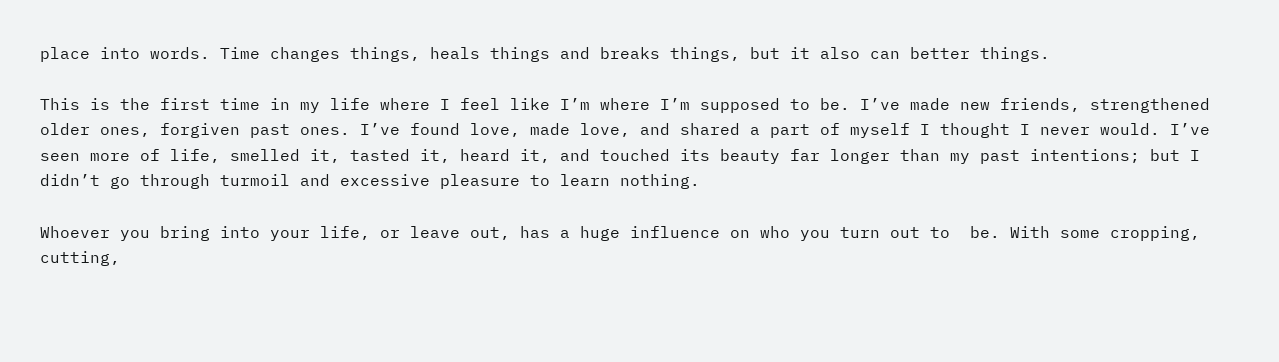place into words. Time changes things, heals things and breaks things, but it also can better things.

This is the first time in my life where I feel like I’m where I’m supposed to be. I’ve made new friends, strengthened older ones, forgiven past ones. I’ve found love, made love, and shared a part of myself I thought I never would. I’ve seen more of life, smelled it, tasted it, heard it, and touched its beauty far longer than my past intentions; but I didn’t go through turmoil and excessive pleasure to learn nothing.

Whoever you bring into your life, or leave out, has a huge influence on who you turn out to  be. With some cropping, cutting,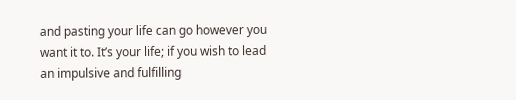and pasting your life can go however you want it to. It’s your life; if you wish to lead an impulsive and fulfilling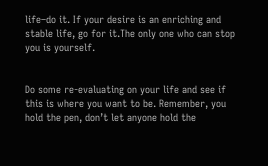life–do it. If your desire is an enriching and stable life, go for it.The only one who can stop you is yourself.


Do some re-evaluating on your life and see if this is where you want to be. Remember, you hold the pen, don’t let anyone hold the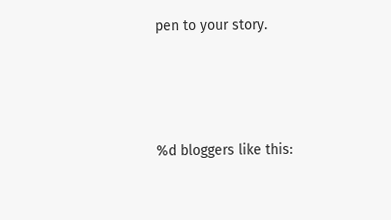pen to your story.




%d bloggers like this: